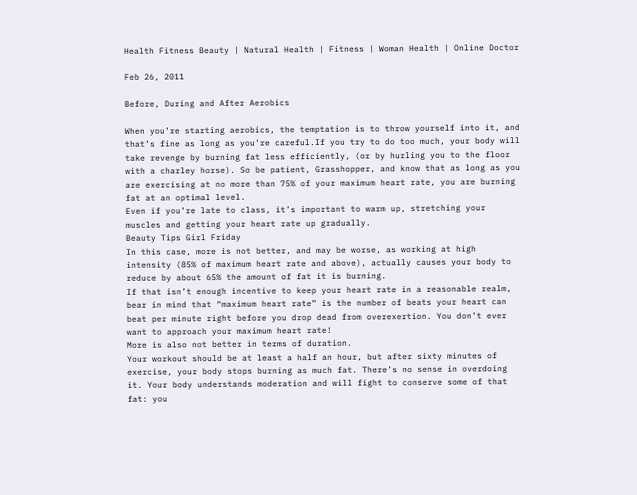Health Fitness Beauty | Natural Health | Fitness | Woman Health | Online Doctor

Feb 26, 2011

Before, During and After Aerobics

When you’re starting aerobics, the temptation is to throw yourself into it, and that’s fine as long as you’re careful.If you try to do too much, your body will take revenge by burning fat less efficiently, (or by hurling you to the floor with a charley horse). So be patient, Grasshopper, and know that as long as you are exercising at no more than 75% of your maximum heart rate, you are burning fat at an optimal level.
Even if you’re late to class, it’s important to warm up, stretching your muscles and getting your heart rate up gradually.
Beauty Tips Girl Friday
In this case, more is not better, and may be worse, as working at high intensity (85% of maximum heart rate and above), actually causes your body to reduce by about 65% the amount of fat it is burning.
If that isn’t enough incentive to keep your heart rate in a reasonable realm, bear in mind that “maximum heart rate” is the number of beats your heart can beat per minute right before you drop dead from overexertion. You don’t ever want to approach your maximum heart rate!
More is also not better in terms of duration.
Your workout should be at least a half an hour, but after sixty minutes of exercise, your body stops burning as much fat. There’s no sense in overdoing it. Your body understands moderation and will fight to conserve some of that fat: you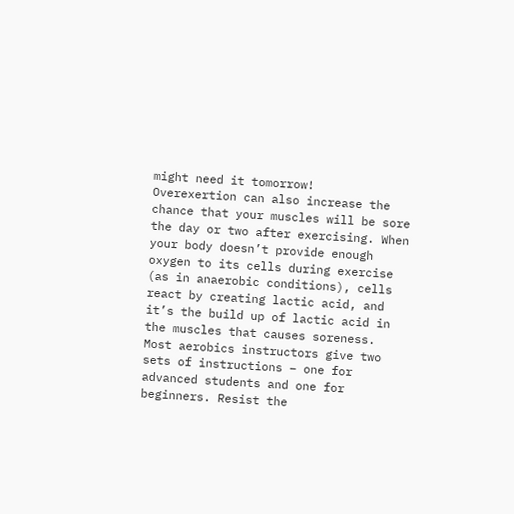might need it tomorrow!
Overexertion can also increase the chance that your muscles will be sore the day or two after exercising. When your body doesn’t provide enough oxygen to its cells during exercise (as in anaerobic conditions), cells react by creating lactic acid, and it’s the build up of lactic acid in the muscles that causes soreness.
Most aerobics instructors give two sets of instructions – one for advanced students and one for beginners. Resist the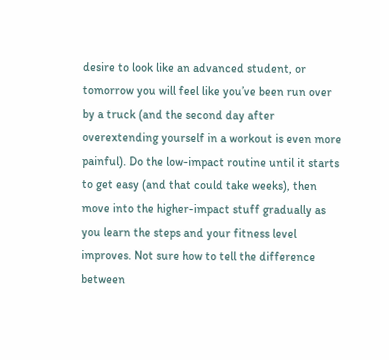desire to look like an advanced student, or tomorrow you will feel like you’ve been run over by a truck (and the second day after overextending yourself in a workout is even more painful). Do the low-impact routine until it starts to get easy (and that could take weeks), then move into the higher-impact stuff gradually as you learn the steps and your fitness level improves. Not sure how to tell the difference between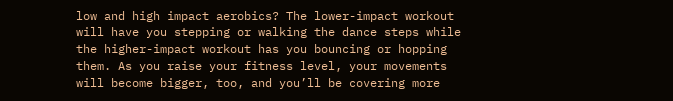low and high impact aerobics? The lower-impact workout will have you stepping or walking the dance steps while the higher-impact workout has you bouncing or hopping them. As you raise your fitness level, your movements will become bigger, too, and you’ll be covering more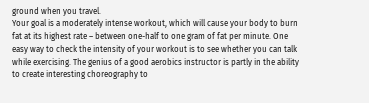ground when you travel.
Your goal is a moderately intense workout, which will cause your body to burn fat at its highest rate – between one-half to one gram of fat per minute. One easy way to check the intensity of your workout is to see whether you can talk while exercising. The genius of a good aerobics instructor is partly in the ability to create interesting choreography to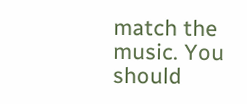match the music. You should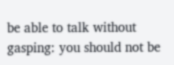be able to talk without gasping: you should not be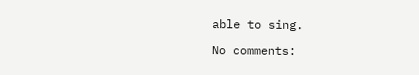able to sing.

No comments: